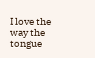I love the way the tongue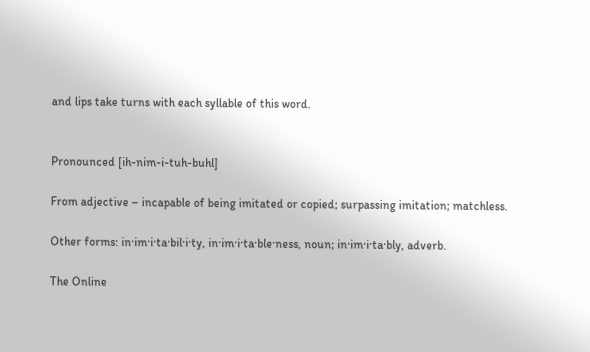and lips take turns with each syllable of this word.


Pronounced [ih-nim-i-tuh-buhl]

From adjective – incapable of being imitated or copied; surpassing imitation; matchless.

Other forms: in·im·i·ta·bil·i·ty, in·im·i·ta·ble·ness, noun; in·im·i·ta·bly, adverb.

The Online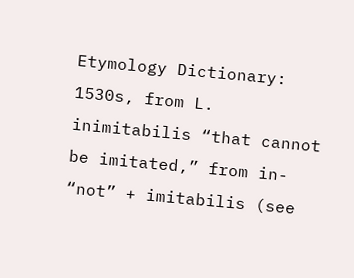Etymology Dictionary: 1530s, from L. inimitabilis “that cannot be imitated,” from in- “not” + imitabilis (see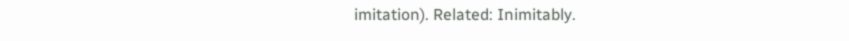imitation). Related: Inimitably.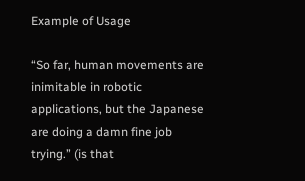Example of Usage

“So far, human movements are inimitable in robotic applications, but the Japanese are doing a damn fine job trying.” (is that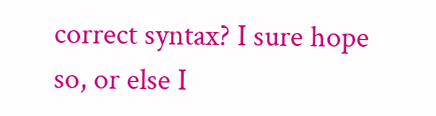correct syntax? I sure hope so, or else I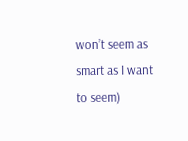won’t seem as smart as I want to seem)